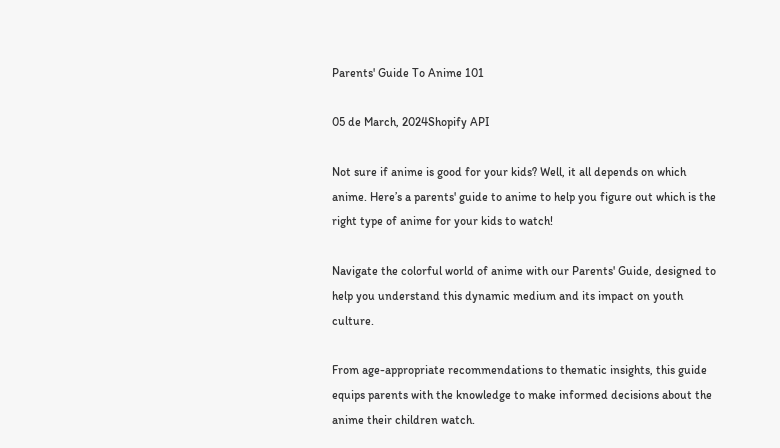Parents' Guide To Anime 101

05 de March, 2024Shopify API

Not sure if anime is good for your kids? Well, it all depends on which anime. Here’s a parents' guide to anime to help you figure out which is the right type of anime for your kids to watch!

Navigate the colorful world of anime with our Parents' Guide, designed to help you understand this dynamic medium and its impact on youth culture.

From age-appropriate recommendations to thematic insights, this guide equips parents with the knowledge to make informed decisions about the anime their children watch.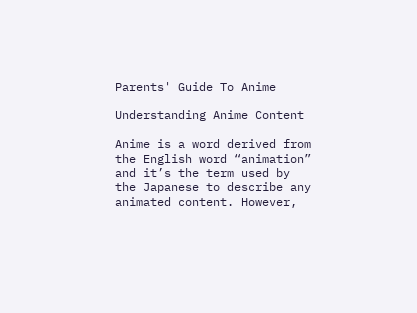Parents' Guide To Anime

Understanding Anime Content

Anime is a word derived from the English word “animation” and it’s the term used by the Japanese to describe any animated content. However,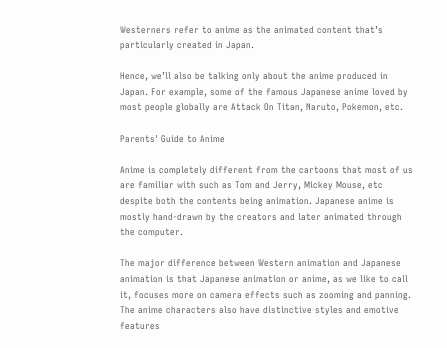Westerners refer to anime as the animated content that’s particularly created in Japan.

Hence, we’ll also be talking only about the anime produced in Japan. For example, some of the famous Japanese anime loved by most people globally are Attack On Titan, Naruto, Pokemon, etc.

Parents' Guide to Anime

Anime is completely different from the cartoons that most of us are familiar with such as Tom and Jerry, Mickey Mouse, etc despite both the contents being animation. Japanese anime is mostly hand-drawn by the creators and later animated through the computer.

The major difference between Western animation and Japanese animation is that Japanese animation or anime, as we like to call it, focuses more on camera effects such as zooming and panning. The anime characters also have distinctive styles and emotive features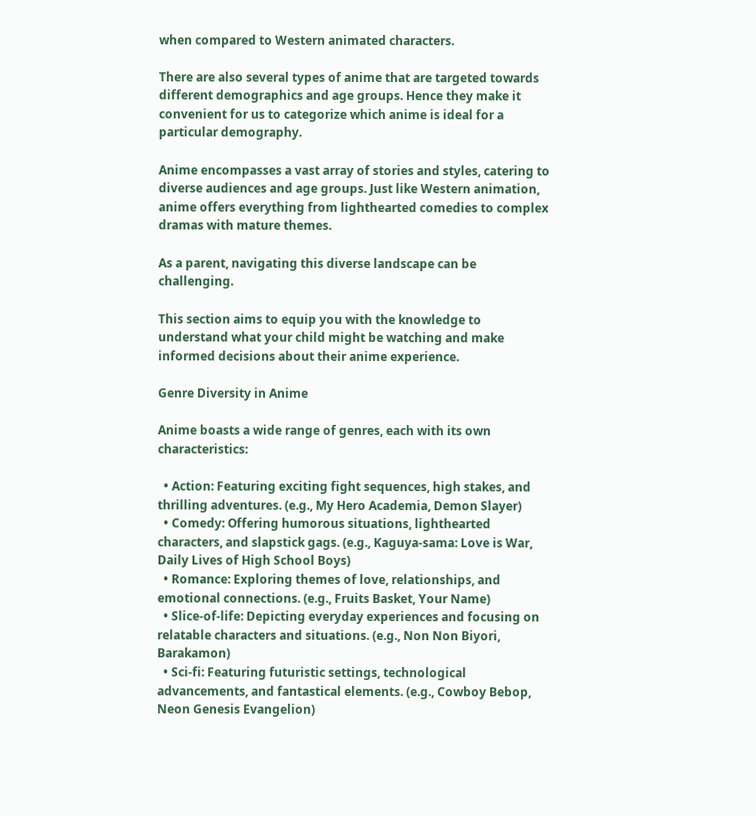when compared to Western animated characters.

There are also several types of anime that are targeted towards different demographics and age groups. Hence they make it convenient for us to categorize which anime is ideal for a particular demography.

Anime encompasses a vast array of stories and styles, catering to diverse audiences and age groups. Just like Western animation, anime offers everything from lighthearted comedies to complex dramas with mature themes.

As a parent, navigating this diverse landscape can be challenging.

This section aims to equip you with the knowledge to understand what your child might be watching and make informed decisions about their anime experience.

Genre Diversity in Anime

Anime boasts a wide range of genres, each with its own characteristics:

  • Action: Featuring exciting fight sequences, high stakes, and thrilling adventures. (e.g., My Hero Academia, Demon Slayer)
  • Comedy: Offering humorous situations, lighthearted characters, and slapstick gags. (e.g., Kaguya-sama: Love is War, Daily Lives of High School Boys)
  • Romance: Exploring themes of love, relationships, and emotional connections. (e.g., Fruits Basket, Your Name)
  • Slice-of-life: Depicting everyday experiences and focusing on relatable characters and situations. (e.g., Non Non Biyori, Barakamon)
  • Sci-fi: Featuring futuristic settings, technological advancements, and fantastical elements. (e.g., Cowboy Bebop, Neon Genesis Evangelion)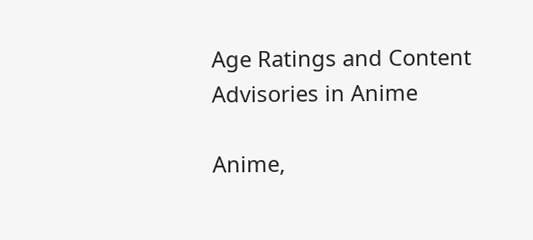Age Ratings and Content Advisories in Anime

Anime,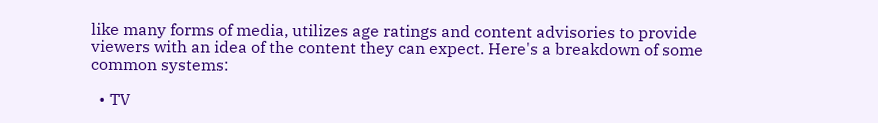like many forms of media, utilizes age ratings and content advisories to provide viewers with an idea of the content they can expect. Here's a breakdown of some common systems:

  • TV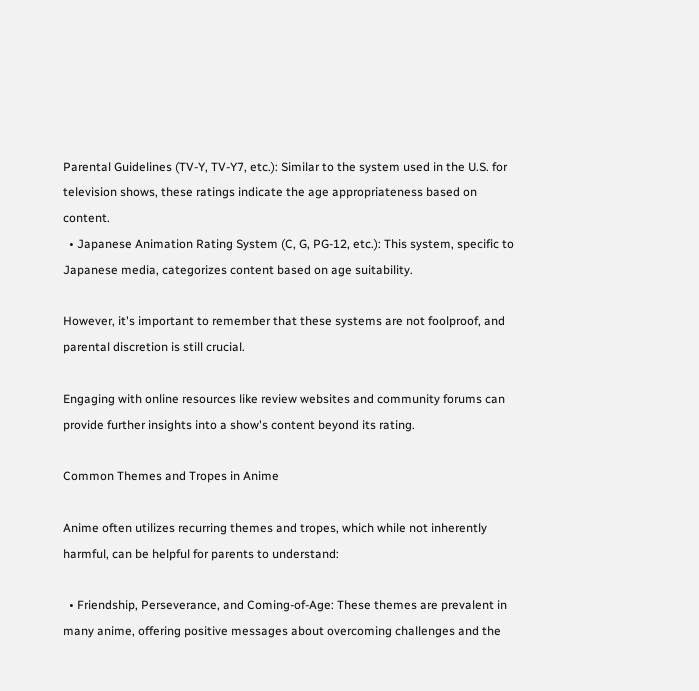Parental Guidelines (TV-Y, TV-Y7, etc.): Similar to the system used in the U.S. for television shows, these ratings indicate the age appropriateness based on content.
  • Japanese Animation Rating System (C, G, PG-12, etc.): This system, specific to Japanese media, categorizes content based on age suitability.

However, it's important to remember that these systems are not foolproof, and parental discretion is still crucial.

Engaging with online resources like review websites and community forums can provide further insights into a show's content beyond its rating.

Common Themes and Tropes in Anime

Anime often utilizes recurring themes and tropes, which while not inherently harmful, can be helpful for parents to understand:

  • Friendship, Perseverance, and Coming-of-Age: These themes are prevalent in many anime, offering positive messages about overcoming challenges and the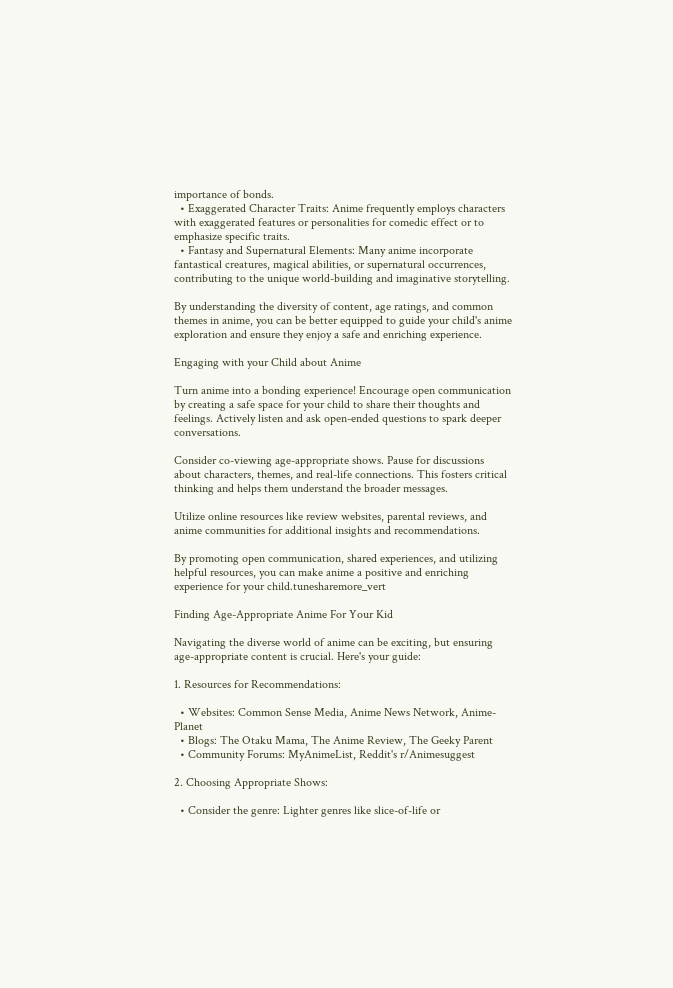importance of bonds.
  • Exaggerated Character Traits: Anime frequently employs characters with exaggerated features or personalities for comedic effect or to emphasize specific traits.
  • Fantasy and Supernatural Elements: Many anime incorporate fantastical creatures, magical abilities, or supernatural occurrences, contributing to the unique world-building and imaginative storytelling.

By understanding the diversity of content, age ratings, and common themes in anime, you can be better equipped to guide your child's anime exploration and ensure they enjoy a safe and enriching experience.

Engaging with your Child about Anime

Turn anime into a bonding experience! Encourage open communication by creating a safe space for your child to share their thoughts and feelings. Actively listen and ask open-ended questions to spark deeper conversations.

Consider co-viewing age-appropriate shows. Pause for discussions about characters, themes, and real-life connections. This fosters critical thinking and helps them understand the broader messages.

Utilize online resources like review websites, parental reviews, and anime communities for additional insights and recommendations.

By promoting open communication, shared experiences, and utilizing helpful resources, you can make anime a positive and enriching experience for your child.tunesharemore_vert

Finding Age-Appropriate Anime For Your Kid

Navigating the diverse world of anime can be exciting, but ensuring age-appropriate content is crucial. Here's your guide:

1. Resources for Recommendations:

  • Websites: Common Sense Media, Anime News Network, Anime-Planet
  • Blogs: The Otaku Mama, The Anime Review, The Geeky Parent
  • Community Forums: MyAnimeList, Reddit's r/Animesuggest

2. Choosing Appropriate Shows:

  • Consider the genre: Lighter genres like slice-of-life or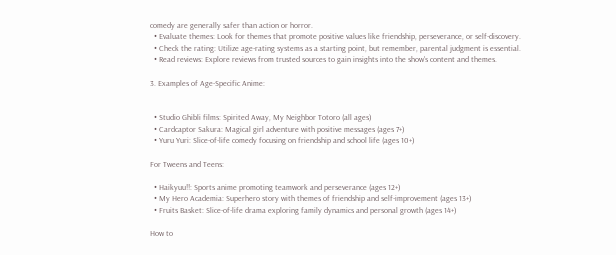comedy are generally safer than action or horror.
  • Evaluate themes: Look for themes that promote positive values like friendship, perseverance, or self-discovery.
  • Check the rating: Utilize age-rating systems as a starting point, but remember, parental judgment is essential.
  • Read reviews: Explore reviews from trusted sources to gain insights into the show's content and themes.

3. Examples of Age-Specific Anime:


  • Studio Ghibli films: Spirited Away, My Neighbor Totoro (all ages)
  • Cardcaptor Sakura: Magical girl adventure with positive messages (ages 7+)
  • Yuru Yuri: Slice-of-life comedy focusing on friendship and school life (ages 10+)

For Tweens and Teens:

  • Haikyuu!!: Sports anime promoting teamwork and perseverance (ages 12+)
  • My Hero Academia: Superhero story with themes of friendship and self-improvement (ages 13+)
  • Fruits Basket: Slice-of-life drama exploring family dynamics and personal growth (ages 14+)

How to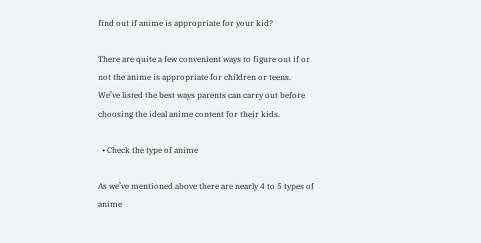find out if anime is appropriate for your kid?

There are quite a few convenient ways to figure out if or not the anime is appropriate for children or teens. We’ve listed the best ways parents can carry out before choosing the ideal anime content for their kids.

  • Check the type of anime

As we’ve mentioned above there are nearly 4 to 5 types of anime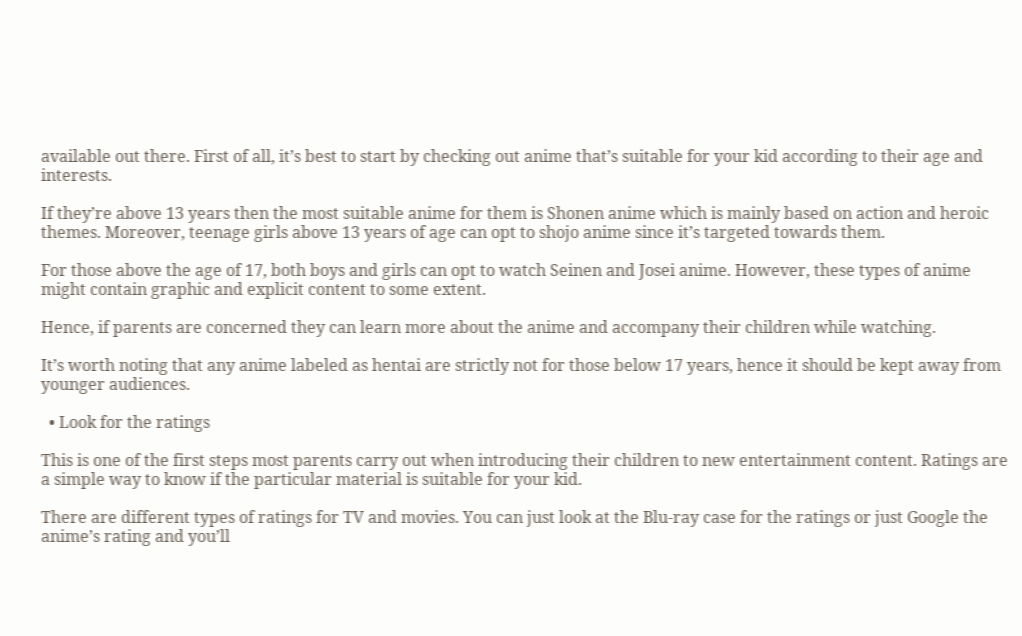available out there. First of all, it’s best to start by checking out anime that’s suitable for your kid according to their age and interests.

If they’re above 13 years then the most suitable anime for them is Shonen anime which is mainly based on action and heroic themes. Moreover, teenage girls above 13 years of age can opt to shojo anime since it’s targeted towards them.

For those above the age of 17, both boys and girls can opt to watch Seinen and Josei anime. However, these types of anime might contain graphic and explicit content to some extent.

Hence, if parents are concerned they can learn more about the anime and accompany their children while watching.

It’s worth noting that any anime labeled as hentai are strictly not for those below 17 years, hence it should be kept away from younger audiences.

  • Look for the ratings

This is one of the first steps most parents carry out when introducing their children to new entertainment content. Ratings are a simple way to know if the particular material is suitable for your kid.

There are different types of ratings for TV and movies. You can just look at the Blu-ray case for the ratings or just Google the anime’s rating and you’ll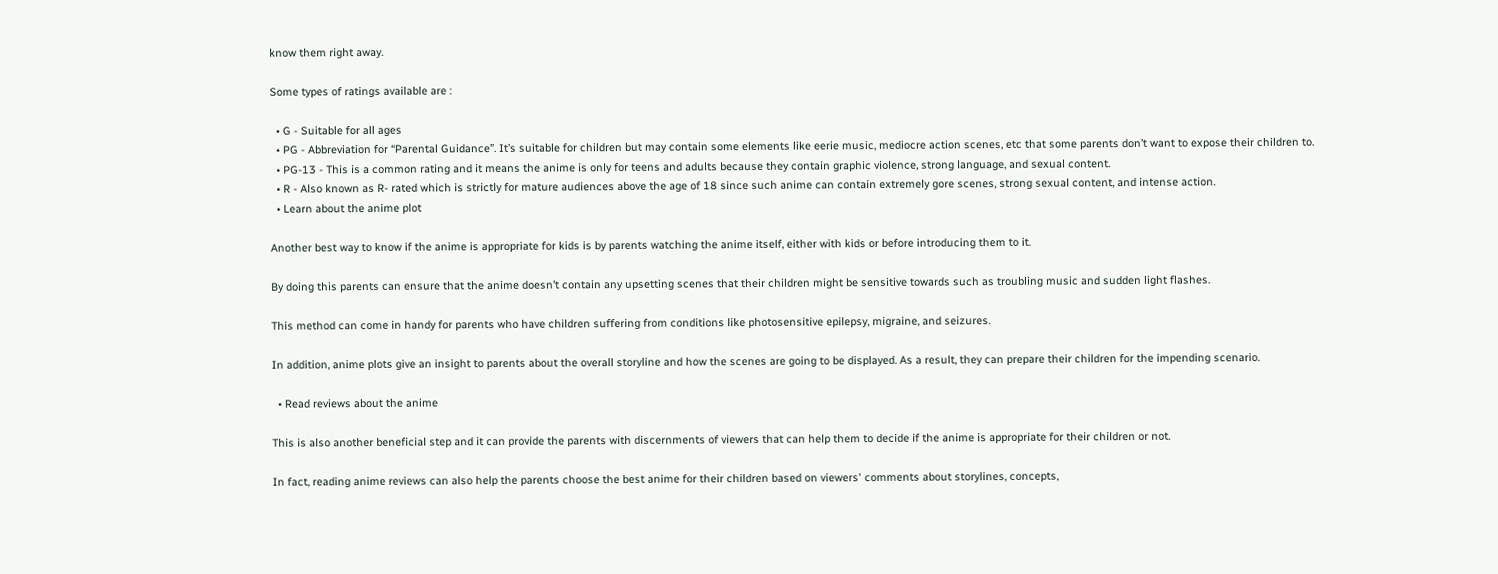know them right away.

Some types of ratings available are :

  • G - Suitable for all ages
  • PG - Abbreviation for “Parental Guidance”. It’s suitable for children but may contain some elements like eerie music, mediocre action scenes, etc that some parents don’t want to expose their children to.
  • PG-13 - This is a common rating and it means the anime is only for teens and adults because they contain graphic violence, strong language, and sexual content.
  • R - Also known as R- rated which is strictly for mature audiences above the age of 18 since such anime can contain extremely gore scenes, strong sexual content, and intense action.
  • Learn about the anime plot

Another best way to know if the anime is appropriate for kids is by parents watching the anime itself, either with kids or before introducing them to it.

By doing this parents can ensure that the anime doesn’t contain any upsetting scenes that their children might be sensitive towards such as troubling music and sudden light flashes.

This method can come in handy for parents who have children suffering from conditions like photosensitive epilepsy, migraine, and seizures.

In addition, anime plots give an insight to parents about the overall storyline and how the scenes are going to be displayed. As a result, they can prepare their children for the impending scenario.

  • Read reviews about the anime

This is also another beneficial step and it can provide the parents with discernments of viewers that can help them to decide if the anime is appropriate for their children or not.

In fact, reading anime reviews can also help the parents choose the best anime for their children based on viewers' comments about storylines, concepts,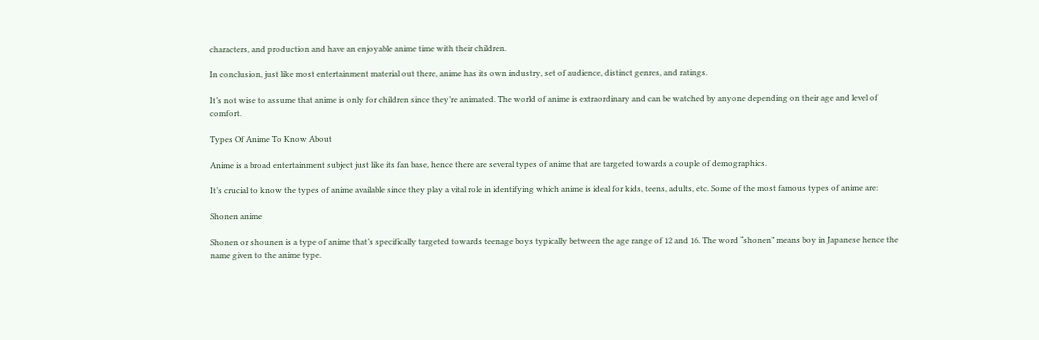characters, and production and have an enjoyable anime time with their children.

In conclusion, just like most entertainment material out there, anime has its own industry, set of audience, distinct genres, and ratings.

It’s not wise to assume that anime is only for children since they’re animated. The world of anime is extraordinary and can be watched by anyone depending on their age and level of comfort.

Types Of Anime To Know About

Anime is a broad entertainment subject just like its fan base, hence there are several types of anime that are targeted towards a couple of demographics.

It’s crucial to know the types of anime available since they play a vital role in identifying which anime is ideal for kids, teens, adults, etc. Some of the most famous types of anime are:

Shonen anime

Shonen or shounen is a type of anime that’s specifically targeted towards teenage boys typically between the age range of 12 and 16. The word “shonen” means boy in Japanese hence the name given to the anime type.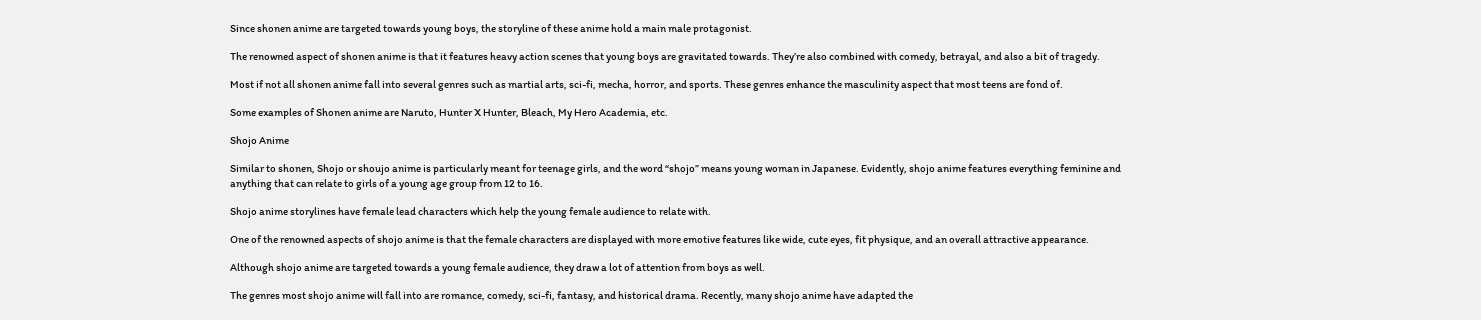Since shonen anime are targeted towards young boys, the storyline of these anime hold a main male protagonist.

The renowned aspect of shonen anime is that it features heavy action scenes that young boys are gravitated towards. They’re also combined with comedy, betrayal, and also a bit of tragedy.

Most if not all shonen anime fall into several genres such as martial arts, sci-fi, mecha, horror, and sports. These genres enhance the masculinity aspect that most teens are fond of.

Some examples of Shonen anime are Naruto, Hunter X Hunter, Bleach, My Hero Academia, etc.

Shojo Anime

Similar to shonen, Shojo or shoujo anime is particularly meant for teenage girls, and the word “shojo” means young woman in Japanese. Evidently, shojo anime features everything feminine and anything that can relate to girls of a young age group from 12 to 16.

Shojo anime storylines have female lead characters which help the young female audience to relate with.

One of the renowned aspects of shojo anime is that the female characters are displayed with more emotive features like wide, cute eyes, fit physique, and an overall attractive appearance.

Although shojo anime are targeted towards a young female audience, they draw a lot of attention from boys as well.

The genres most shojo anime will fall into are romance, comedy, sci-fi, fantasy, and historical drama. Recently, many shojo anime have adapted the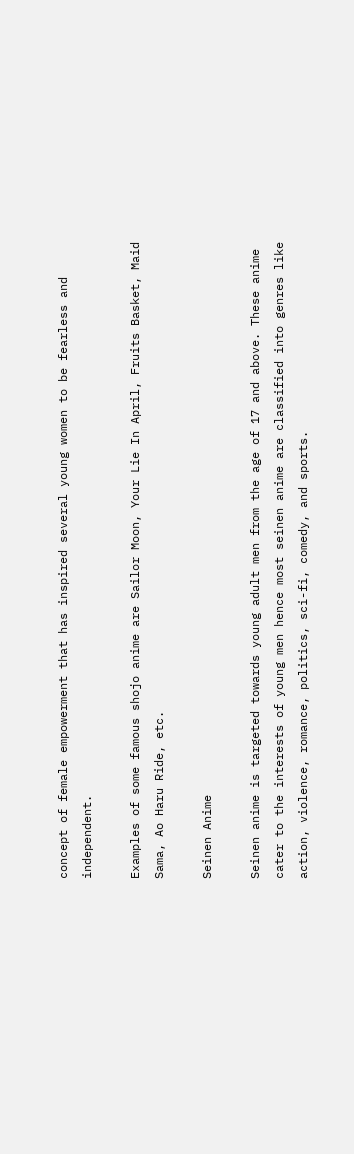concept of female empowerment that has inspired several young women to be fearless and independent.

Examples of some famous shojo anime are Sailor Moon, Your Lie In April, Fruits Basket, Maid Sama, Ao Haru Ride, etc.

Seinen Anime

Seinen anime is targeted towards young adult men from the age of 17 and above. These anime cater to the interests of young men hence most seinen anime are classified into genres like action, violence, romance, politics, sci-fi, comedy, and sports.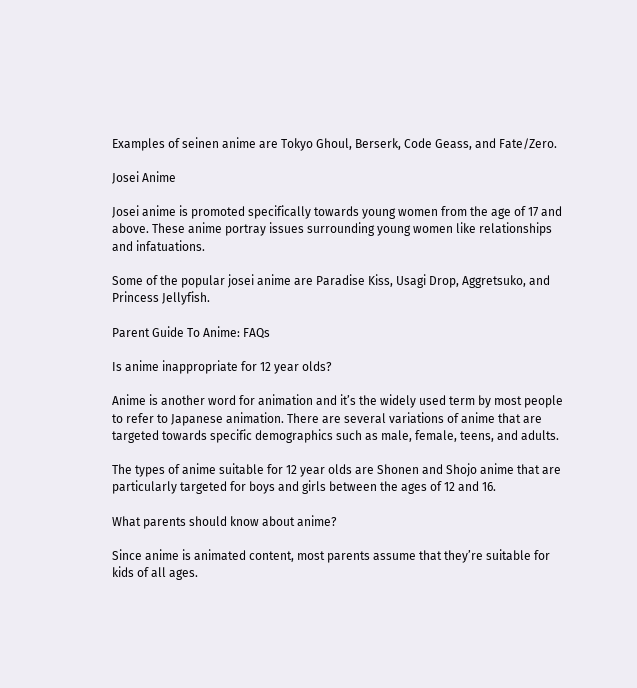Examples of seinen anime are Tokyo Ghoul, Berserk, Code Geass, and Fate/Zero.

Josei Anime

Josei anime is promoted specifically towards young women from the age of 17 and above. These anime portray issues surrounding young women like relationships and infatuations.

Some of the popular josei anime are Paradise Kiss, Usagi Drop, Aggretsuko, and Princess Jellyfish.

Parent Guide To Anime: FAQs

Is anime inappropriate for 12 year olds?

Anime is another word for animation and it’s the widely used term by most people to refer to Japanese animation. There are several variations of anime that are targeted towards specific demographics such as male, female, teens, and adults.

The types of anime suitable for 12 year olds are Shonen and Shojo anime that are particularly targeted for boys and girls between the ages of 12 and 16.

What parents should know about anime?

Since anime is animated content, most parents assume that they’re suitable for kids of all ages.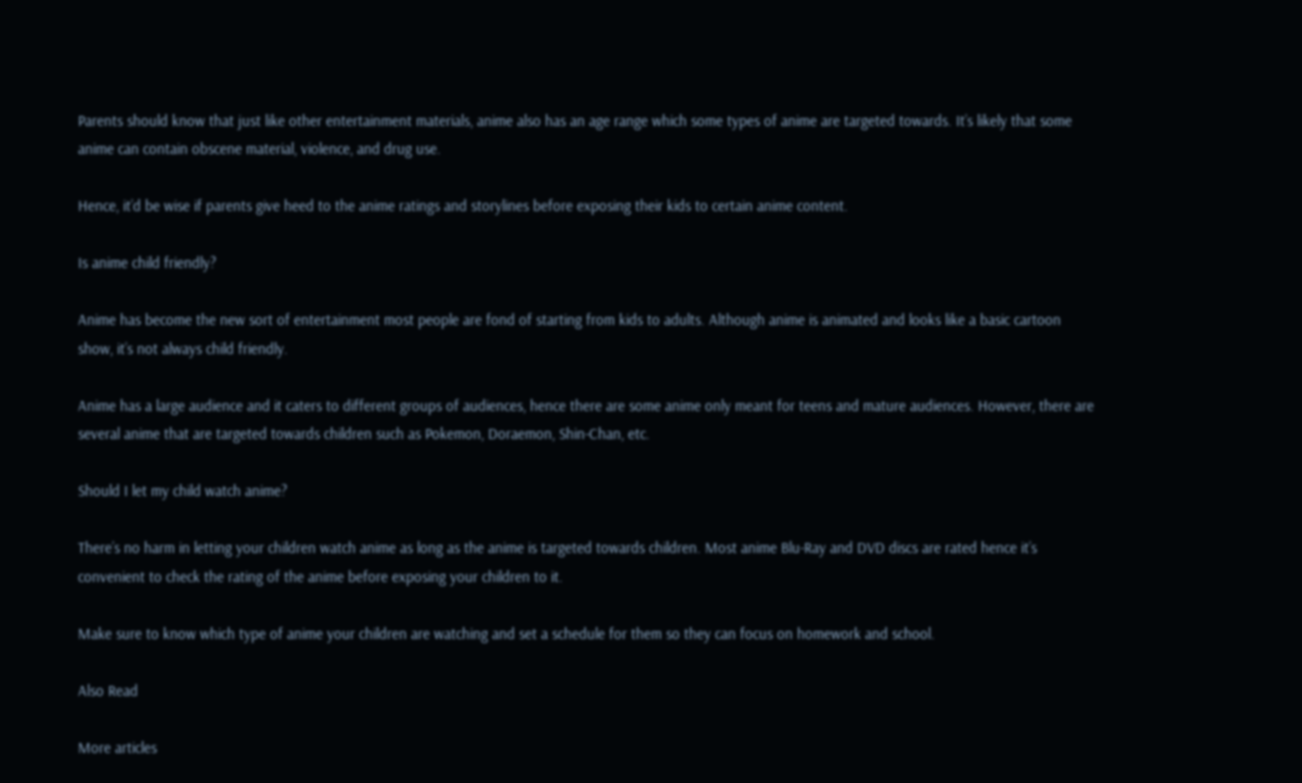Parents should know that just like other entertainment materials, anime also has an age range which some types of anime are targeted towards. It’s likely that some anime can contain obscene material, violence, and drug use.

Hence, it’d be wise if parents give heed to the anime ratings and storylines before exposing their kids to certain anime content.

Is anime child friendly?

Anime has become the new sort of entertainment most people are fond of starting from kids to adults. Although anime is animated and looks like a basic cartoon show, it’s not always child friendly.

Anime has a large audience and it caters to different groups of audiences, hence there are some anime only meant for teens and mature audiences. However, there are several anime that are targeted towards children such as Pokemon, Doraemon, Shin-Chan, etc.

Should I let my child watch anime?

There’s no harm in letting your children watch anime as long as the anime is targeted towards children. Most anime Blu-Ray and DVD discs are rated hence it’s convenient to check the rating of the anime before exposing your children to it.

Make sure to know which type of anime your children are watching and set a schedule for them so they can focus on homework and school.

Also Read

More articles